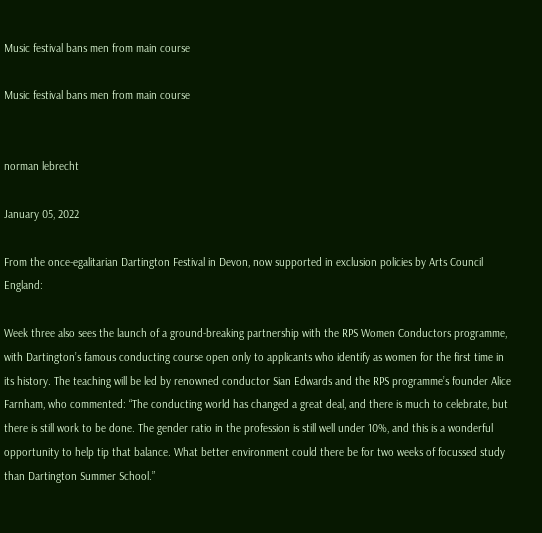Music festival bans men from main course

Music festival bans men from main course


norman lebrecht

January 05, 2022

From the once-egalitarian Dartington Festival in Devon, now supported in exclusion policies by Arts Council England:

Week three also sees the launch of a ground-breaking partnership with the RPS Women Conductors programme, with Dartington’s famous conducting course open only to applicants who identify as women for the first time in its history. The teaching will be led by renowned conductor Sian Edwards and the RPS programme’s founder Alice Farnham, who commented: “The conducting world has changed a great deal, and there is much to celebrate, but there is still work to be done. The gender ratio in the profession is still well under 10%, and this is a wonderful opportunity to help tip that balance. What better environment could there be for two weeks of focussed study than Dartington Summer School.”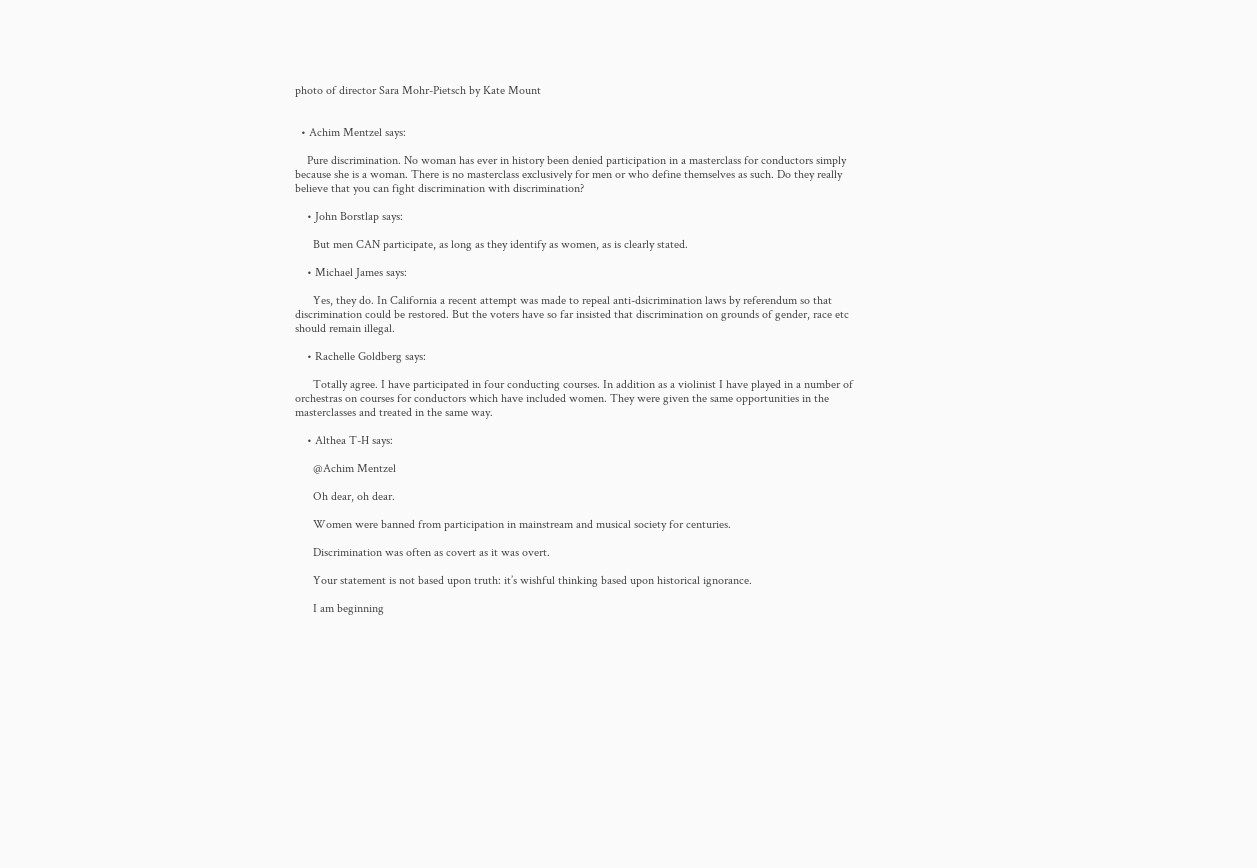photo of director Sara Mohr-Pietsch by Kate Mount


  • Achim Mentzel says:

    Pure discrimination. No woman has ever in history been denied participation in a masterclass for conductors simply because she is a woman. There is no masterclass exclusively for men or who define themselves as such. Do they really believe that you can fight discrimination with discrimination?

    • John Borstlap says:

      But men CAN participate, as long as they identify as women, as is clearly stated.

    • Michael James says:

      Yes, they do. In California a recent attempt was made to repeal anti-dsicrimination laws by referendum so that discrimination could be restored. But the voters have so far insisted that discrimination on grounds of gender, race etc should remain illegal.

    • Rachelle Goldberg says:

      Totally agree. I have participated in four conducting courses. In addition as a violinist I have played in a number of orchestras on courses for conductors which have included women. They were given the same opportunities in the masterclasses and treated in the same way.

    • Althea T-H says:

      @Achim Mentzel

      Oh dear, oh dear.

      Women were banned from participation in mainstream and musical society for centuries.

      Discrimination was often as covert as it was overt.

      Your statement is not based upon truth: it’s wishful thinking based upon historical ignorance.

      I am beginning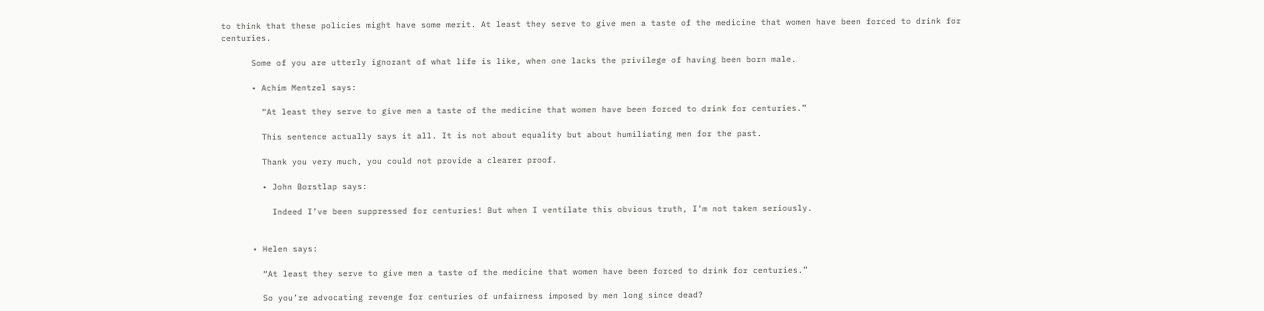to think that these policies might have some merit. At least they serve to give men a taste of the medicine that women have been forced to drink for centuries.

      Some of you are utterly ignorant of what life is like, when one lacks the privilege of having been born male.

      • Achim Mentzel says:

        “At least they serve to give men a taste of the medicine that women have been forced to drink for centuries.”

        This sentence actually says it all. It is not about equality but about humiliating men for the past.

        Thank you very much, you could not provide a clearer proof.

        • John Borstlap says:

          Indeed I’ve been suppressed for centuries! But when I ventilate this obvious truth, I’m not taken seriously.


      • Helen says:

        “At least they serve to give men a taste of the medicine that women have been forced to drink for centuries.”

        So you’re advocating revenge for centuries of unfairness imposed by men long since dead?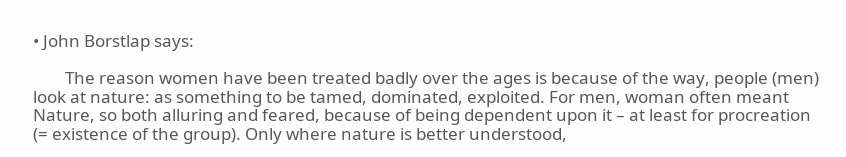• John Borstlap says:

        The reason women have been treated badly over the ages is because of the way, people (men) look at nature: as something to be tamed, dominated, exploited. For men, woman often meant Nature, so both alluring and feared, because of being dependent upon it – at least for procreation (= existence of the group). Only where nature is better understood,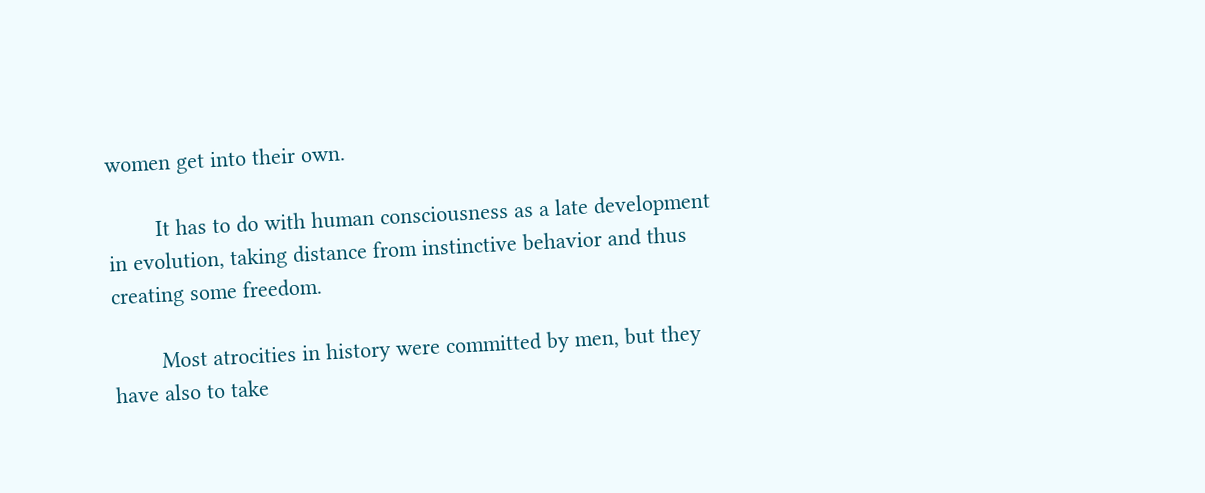women get into their own.

        It has to do with human consciousness as a late development in evolution, taking distance from instinctive behavior and thus creating some freedom.

        Most atrocities in history were committed by men, but they have also to take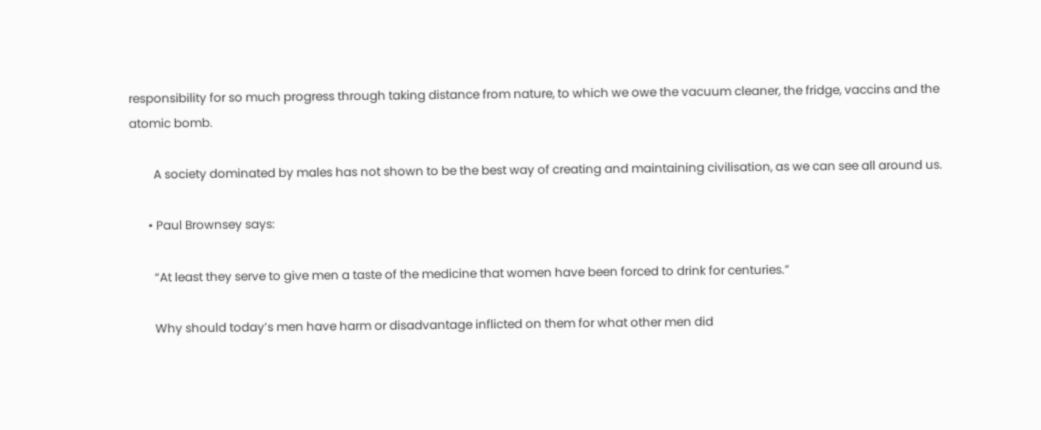responsibility for so much progress through taking distance from nature, to which we owe the vacuum cleaner, the fridge, vaccins and the atomic bomb.

        A society dominated by males has not shown to be the best way of creating and maintaining civilisation, as we can see all around us.

      • Paul Brownsey says:

        “At least they serve to give men a taste of the medicine that women have been forced to drink for centuries.”

        Why should today’s men have harm or disadvantage inflicted on them for what other men did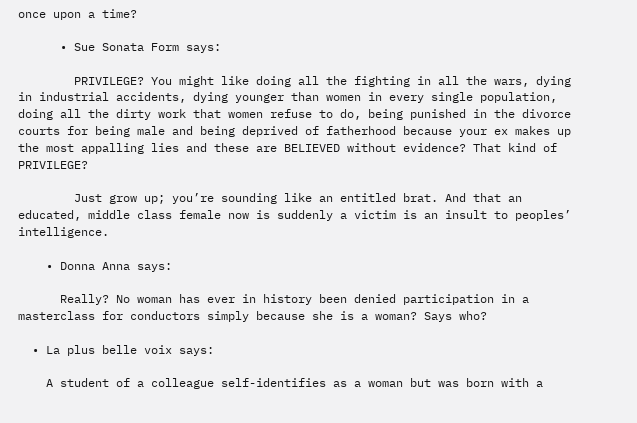once upon a time?

      • Sue Sonata Form says:

        PRIVILEGE? You might like doing all the fighting in all the wars, dying in industrial accidents, dying younger than women in every single population, doing all the dirty work that women refuse to do, being punished in the divorce courts for being male and being deprived of fatherhood because your ex makes up the most appalling lies and these are BELIEVED without evidence? That kind of PRIVILEGE?

        Just grow up; you’re sounding like an entitled brat. And that an educated, middle class female now is suddenly a victim is an insult to peoples’ intelligence.

    • Donna Anna says:

      Really? No woman has ever in history been denied participation in a masterclass for conductors simply because she is a woman? Says who?

  • La plus belle voix says:

    A student of a colleague self-identifies as a woman but was born with a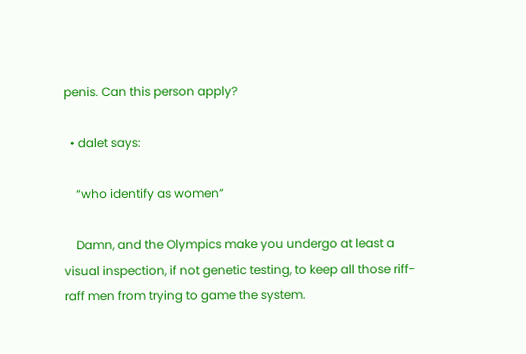penis. Can this person apply?

  • dalet says:

    “who identify as women”

    Damn, and the Olympics make you undergo at least a visual inspection, if not genetic testing, to keep all those riff-raff men from trying to game the system.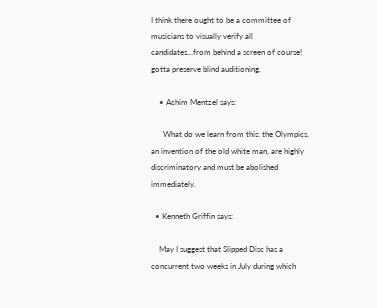I think there ought to be a committee of musicians to visually verify all candidates…from behind a screen of course! gotta preserve blind auditioning.

    • Achim Mentzel says:

      What do we learn from this: the Olympics, an invention of the old white man, are highly discriminatory and must be abolished immediately.

  • Kenneth Griffin says:

    May I suggest that Slipped Disc has a concurrent two weeks in July during which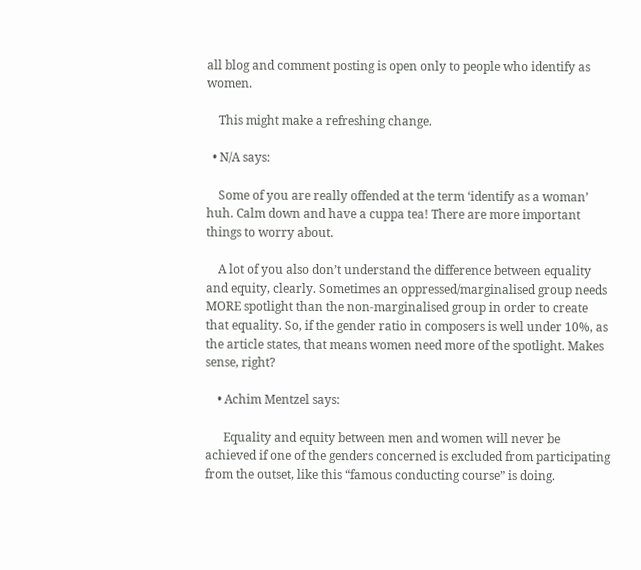all blog and comment posting is open only to people who identify as women.

    This might make a refreshing change.

  • N/A says:

    Some of you are really offended at the term ‘identify as a woman’ huh. Calm down and have a cuppa tea! There are more important things to worry about.

    A lot of you also don’t understand the difference between equality and equity, clearly. Sometimes an oppressed/marginalised group needs MORE spotlight than the non-marginalised group in order to create that equality. So, if the gender ratio in composers is well under 10%, as the article states, that means women need more of the spotlight. Makes sense, right?

    • Achim Mentzel says:

      Equality and equity between men and women will never be achieved if one of the genders concerned is excluded from participating from the outset, like this “famous conducting course” is doing.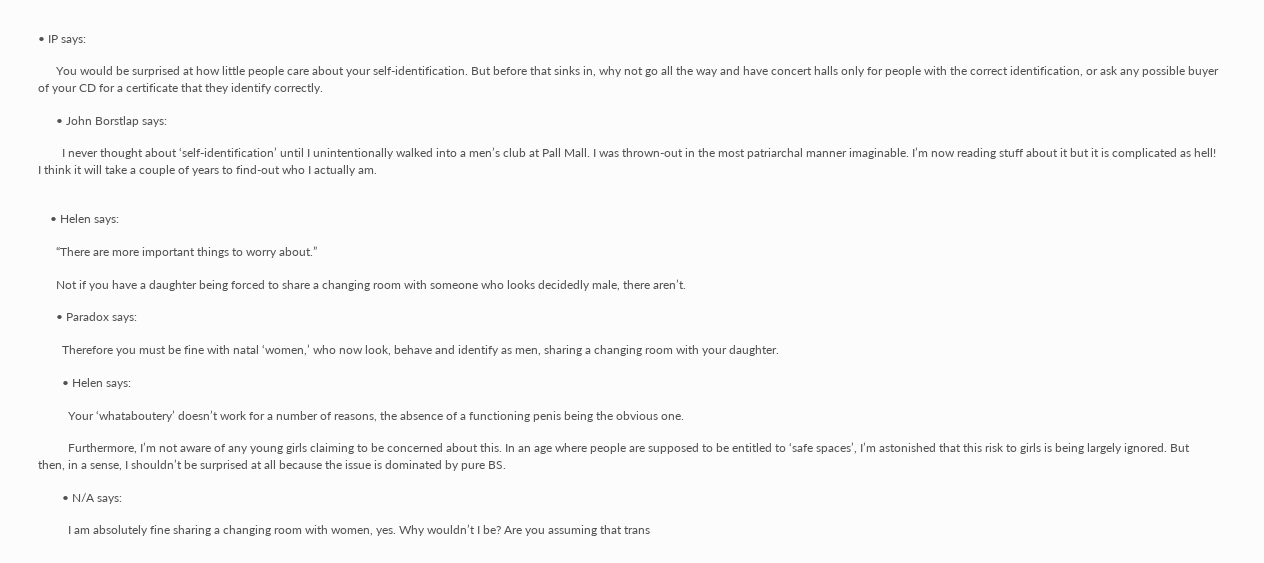• IP says:

      You would be surprised at how little people care about your self-identification. But before that sinks in, why not go all the way and have concert halls only for people with the correct identification, or ask any possible buyer of your CD for a certificate that they identify correctly.

      • John Borstlap says:

        I never thought about ‘self-identification’ until I unintentionally walked into a men’s club at Pall Mall. I was thrown-out in the most patriarchal manner imaginable. I’m now reading stuff about it but it is complicated as hell! I think it will take a couple of years to find-out who I actually am.


    • Helen says:

      “There are more important things to worry about.”

      Not if you have a daughter being forced to share a changing room with someone who looks decidedly male, there aren’t.

      • Paradox says:

        Therefore you must be fine with natal ‘women,’ who now look, behave and identify as men, sharing a changing room with your daughter.

        • Helen says:

          Your ‘whataboutery’ doesn’t work for a number of reasons, the absence of a functioning penis being the obvious one.

          Furthermore, I’m not aware of any young girls claiming to be concerned about this. In an age where people are supposed to be entitled to ‘safe spaces’, I’m astonished that this risk to girls is being largely ignored. But then, in a sense, I shouldn’t be surprised at all because the issue is dominated by pure BS.

        • N/A says:

          I am absolutely fine sharing a changing room with women, yes. Why wouldn’t I be? Are you assuming that trans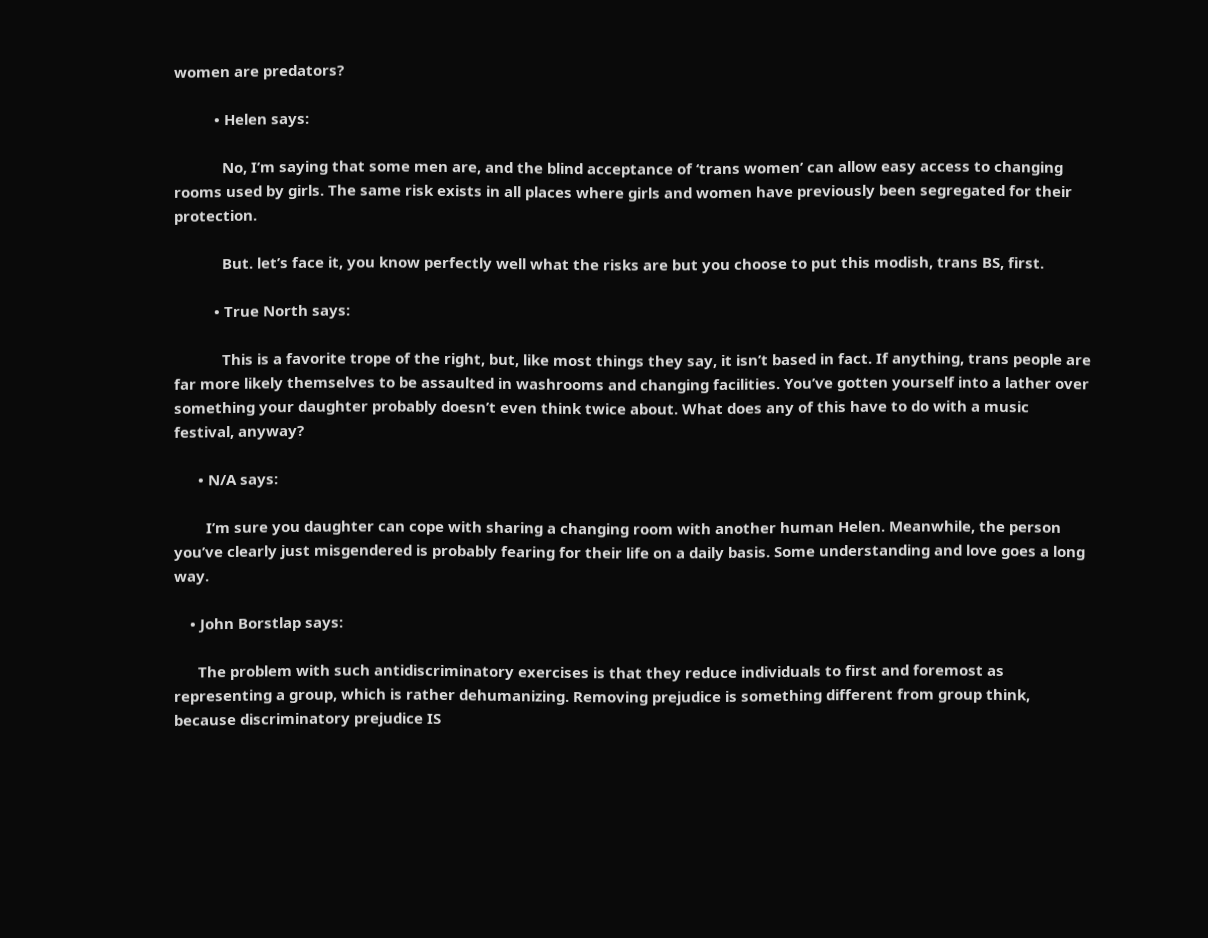women are predators?

          • Helen says:

            No, I’m saying that some men are, and the blind acceptance of ‘trans women’ can allow easy access to changing rooms used by girls. The same risk exists in all places where girls and women have previously been segregated for their protection.

            But. let’s face it, you know perfectly well what the risks are but you choose to put this modish, trans BS, first.

          • True North says:

            This is a favorite trope of the right, but, like most things they say, it isn’t based in fact. If anything, trans people are far more likely themselves to be assaulted in washrooms and changing facilities. You’ve gotten yourself into a lather over something your daughter probably doesn’t even think twice about. What does any of this have to do with a music festival, anyway?

      • N/A says:

        I’m sure you daughter can cope with sharing a changing room with another human Helen. Meanwhile, the person you’ve clearly just misgendered is probably fearing for their life on a daily basis. Some understanding and love goes a long way.

    • John Borstlap says:

      The problem with such antidiscriminatory exercises is that they reduce individuals to first and foremost as representing a group, which is rather dehumanizing. Removing prejudice is something different from group think, because discriminatory prejudice IS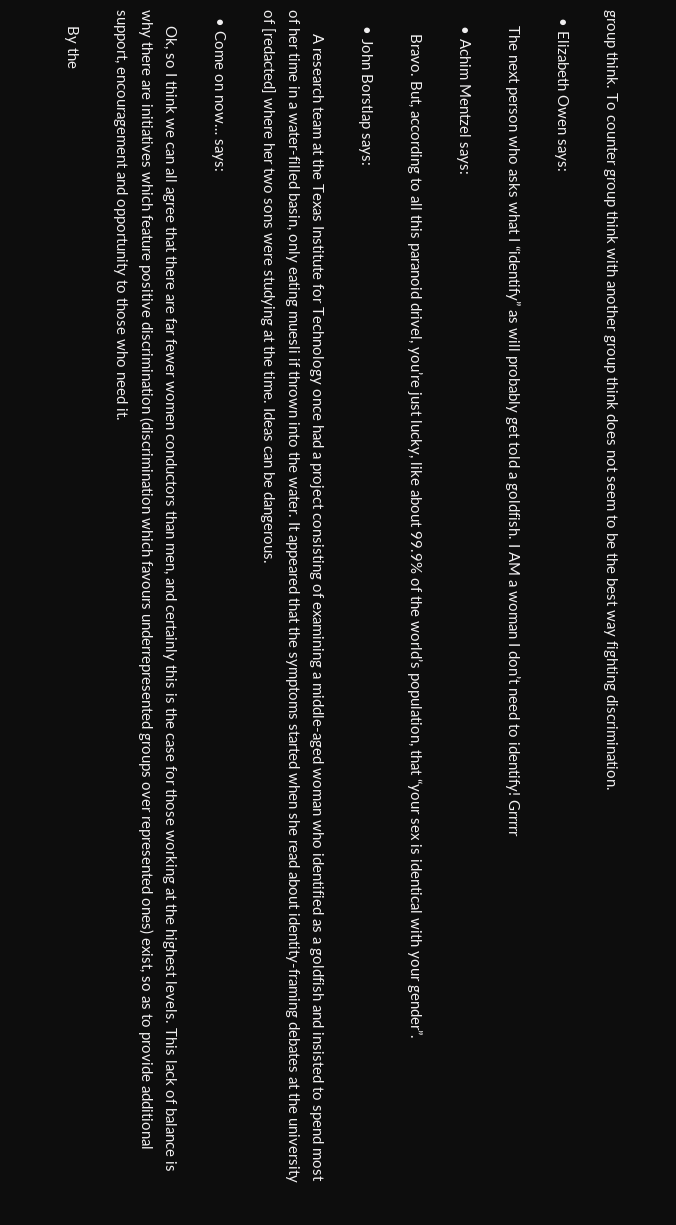group think. To counter group think with another group think does not seem to be the best way fighting discrimination.

  • Elizabeth Owen says:

    The next person who asks what I “identify” as will probably get told a goldfish. I AM a woman I don’t need to identify! Grrrrr

    • Achim Mentzel says:

      Bravo. But, according to all this paranoid drivel, you’re just lucky, like about 99.9% of the world’s population, that “your sex is identical with your gender”.

    • John Borstlap says:

      A research team at the Texas Institute for Technology once had a project consisting of examining a middle-aged woman who identified as a goldfish and insisted to spend most of her time in a water-filled basin, only eating muesli if thrown into the water. It appeared that the symptoms started when she read about identity-framing debates at the university of [redacted] where her two sons were studying at the time. Ideas can be dangerous.

  • Come on now… says:

    Ok, so I think we can all agree that there are far fewer women conductors than men, and certainly this is the case for those working at the highest levels. This lack of balance is why there are initiatives which feature positive discrimination (discrimination which favours underrepresented groups over represented ones) exist, so as to provide additional support, encouragement and opportunity to those who need it.

    By the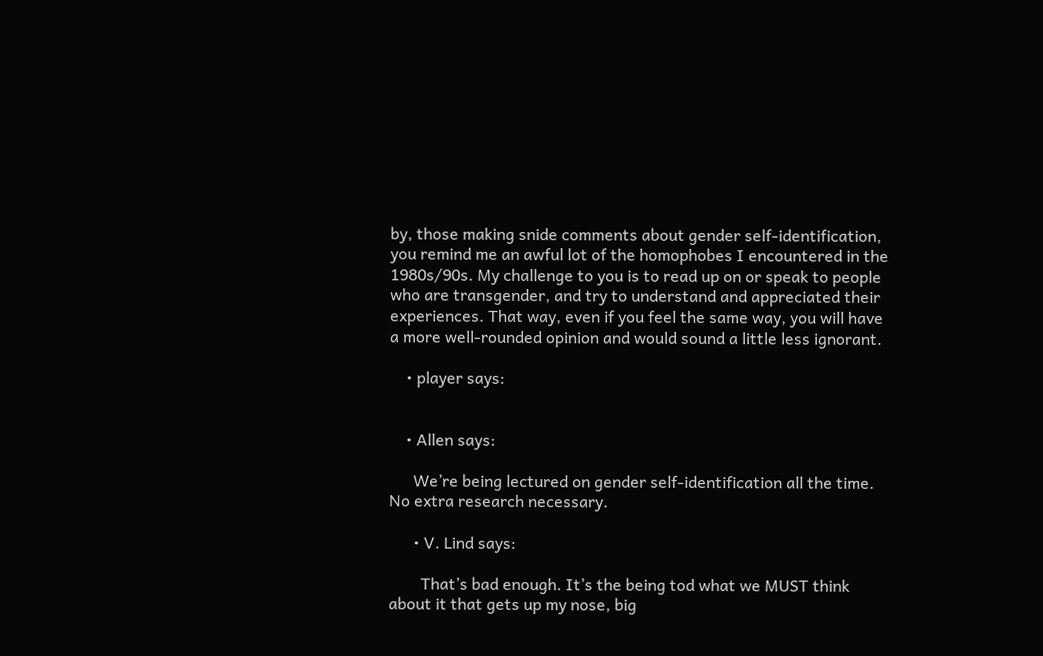by, those making snide comments about gender self-identification, you remind me an awful lot of the homophobes I encountered in the 1980s/90s. My challenge to you is to read up on or speak to people who are transgender, and try to understand and appreciated their experiences. That way, even if you feel the same way, you will have a more well-rounded opinion and would sound a little less ignorant.

    • player says:


    • Allen says:

      We’re being lectured on gender self-identification all the time. No extra research necessary.

      • V. Lind says:

        That’s bad enough. It’s the being tod what we MUST think about it that gets up my nose, big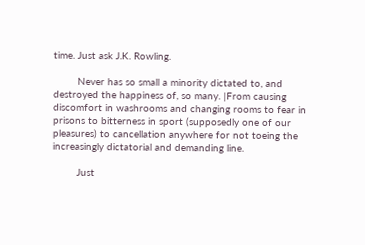time. Just ask J.K. Rowling.

        Never has so small a minority dictated to, and destroyed the happiness of, so many. |From causing discomfort in washrooms and changing rooms to fear in prisons to bitterness in sport (supposedly one of our pleasures) to cancellation anywhere for not toeing the increasingly dictatorial and demanding line.

        Just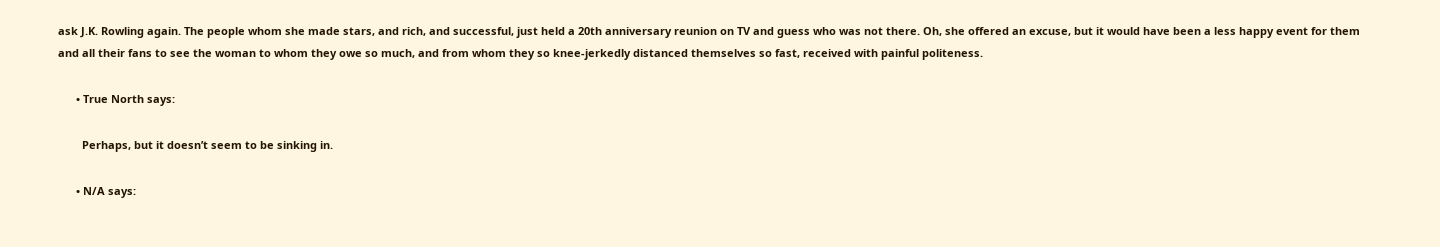ask J.K. Rowling again. The people whom she made stars, and rich, and successful, just held a 20th anniversary reunion on TV and guess who was not there. Oh, she offered an excuse, but it would have been a less happy event for them and all their fans to see the woman to whom they owe so much, and from whom they so knee-jerkedly distanced themselves so fast, received with painful politeness.

      • True North says:

        Perhaps, but it doesn’t seem to be sinking in.

      • N/A says: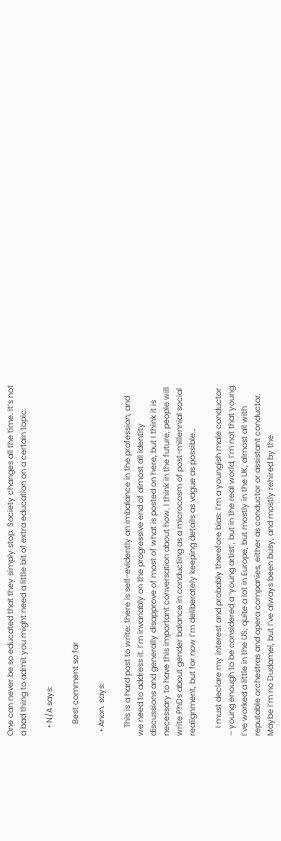One can never be so educated that they simply stop. Society changes all the time. It’s not a bad thing to admit you might need a little bit of extra education on a certain topic.

    • N/A says:

      Best comment so far

  • Anon. says:

    This is a hard post to write: there is self-evidently an imbalance in the profession, and we need to address it. I’m invariably on the progressive end of almost all identity discussions and generally disapprove of most of what is posted on here, but I think it is necessary to have this important conversation about how. I think in the future, people will write PhDs about gender balance in conducting as a microcosm of post-millennial social realignment, but for now I’m deliberately keeping details as vague as possible…

    I must declare my interest and probably therefore bias: I’m a youngish male conductor – young enough to be considered a ‘young artist’, but in the real world, I’m not that young. I’ve worked a little in the US, quite a lot in Europe, but mostly in the UK, almost all with reputable orchestras and opera companies, either as conductor or assistant conductor. Maybe I’m no Dudamel, but I’ve always been busy, and mostly rehired by the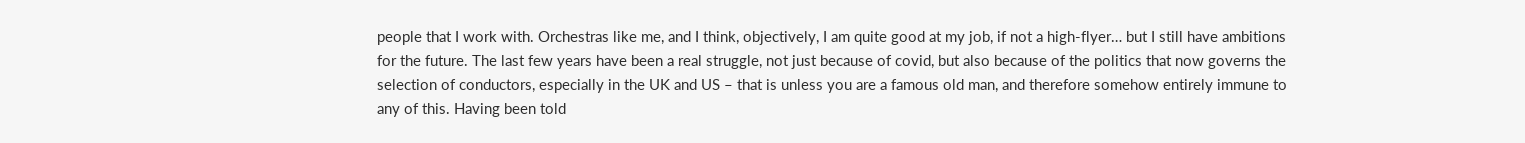people that I work with. Orchestras like me, and I think, objectively, I am quite good at my job, if not a high-flyer… but I still have ambitions for the future. The last few years have been a real struggle, not just because of covid, but also because of the politics that now governs the selection of conductors, especially in the UK and US – that is unless you are a famous old man, and therefore somehow entirely immune to any of this. Having been told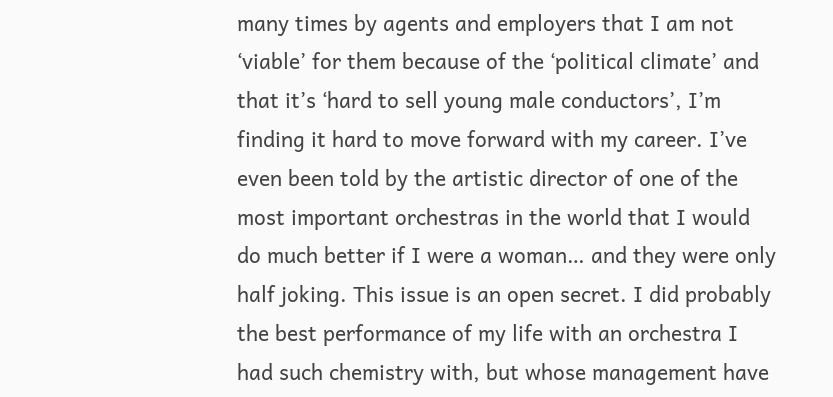many times by agents and employers that I am not ‘viable’ for them because of the ‘political climate’ and that it’s ‘hard to sell young male conductors’, I’m finding it hard to move forward with my career. I’ve even been told by the artistic director of one of the most important orchestras in the world that I would do much better if I were a woman… and they were only half joking. This issue is an open secret. I did probably the best performance of my life with an orchestra I had such chemistry with, but whose management have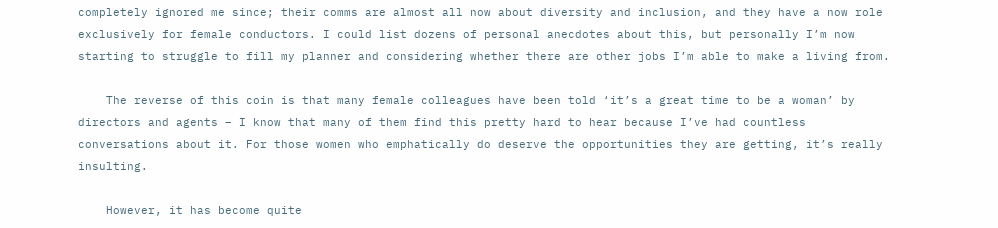completely ignored me since; their comms are almost all now about diversity and inclusion, and they have a now role exclusively for female conductors. I could list dozens of personal anecdotes about this, but personally I’m now starting to struggle to fill my planner and considering whether there are other jobs I’m able to make a living from.

    The reverse of this coin is that many female colleagues have been told ‘it’s a great time to be a woman’ by directors and agents – I know that many of them find this pretty hard to hear because I’ve had countless conversations about it. For those women who emphatically do deserve the opportunities they are getting, it’s really insulting.

    However, it has become quite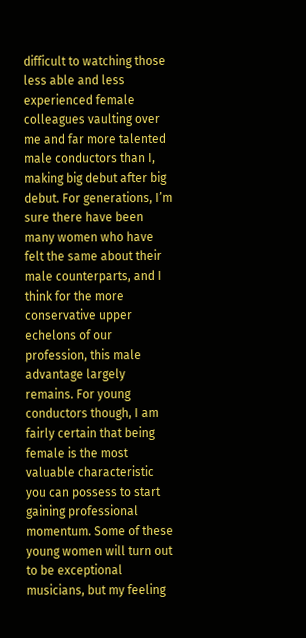difficult to watching those less able and less experienced female colleagues vaulting over me and far more talented male conductors than I, making big debut after big debut. For generations, I’m sure there have been many women who have felt the same about their male counterparts, and I think for the more conservative upper echelons of our profession, this male advantage largely remains. For young conductors though, I am fairly certain that being female is the most valuable characteristic you can possess to start gaining professional momentum. Some of these young women will turn out to be exceptional musicians, but my feeling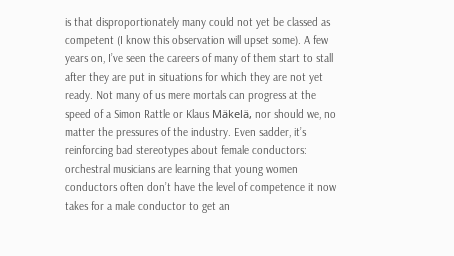is that disproportionately many could not yet be classed as competent (I know this observation will upset some). A few years on, I’ve seen the careers of many of them start to stall after they are put in situations for which they are not yet ready. Not many of us mere mortals can progress at the speed of a Simon Rattle or Klaus Mäkelä, nor should we, no matter the pressures of the industry. Even sadder, it’s reinforcing bad stereotypes about female conductors: orchestral musicians are learning that young women conductors often don’t have the level of competence it now takes for a male conductor to get an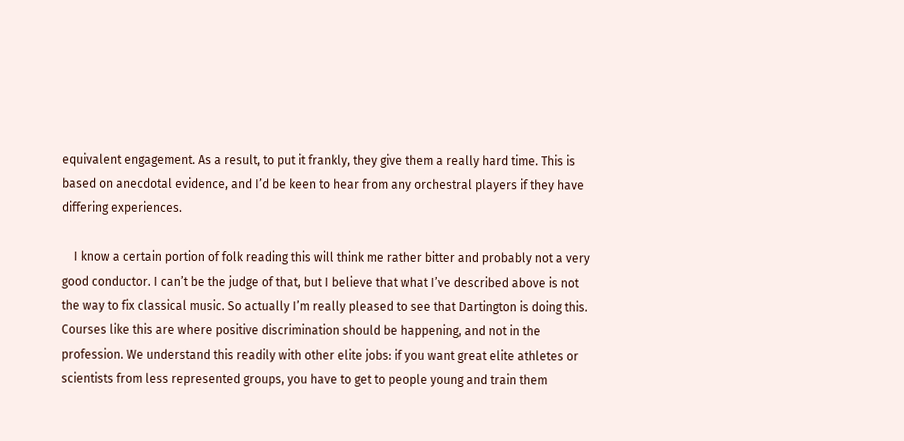equivalent engagement. As a result, to put it frankly, they give them a really hard time. This is based on anecdotal evidence, and I’d be keen to hear from any orchestral players if they have differing experiences.

    I know a certain portion of folk reading this will think me rather bitter and probably not a very good conductor. I can’t be the judge of that, but I believe that what I’ve described above is not the way to fix classical music. So actually I’m really pleased to see that Dartington is doing this. Courses like this are where positive discrimination should be happening, and not in the profession. We understand this readily with other elite jobs: if you want great elite athletes or scientists from less represented groups, you have to get to people young and train them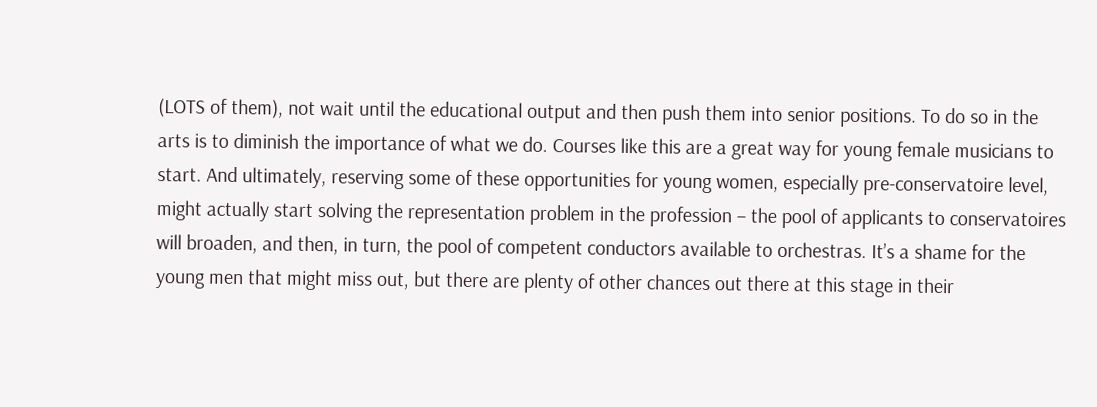(LOTS of them), not wait until the educational output and then push them into senior positions. To do so in the arts is to diminish the importance of what we do. Courses like this are a great way for young female musicians to start. And ultimately, reserving some of these opportunities for young women, especially pre-conservatoire level, might actually start solving the representation problem in the profession – the pool of applicants to conservatoires will broaden, and then, in turn, the pool of competent conductors available to orchestras. It’s a shame for the young men that might miss out, but there are plenty of other chances out there at this stage in their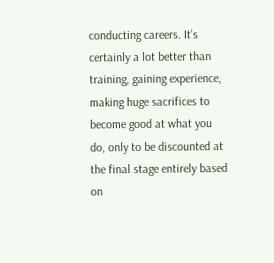conducting careers. It’s certainly a lot better than training, gaining experience, making huge sacrifices to become good at what you do, only to be discounted at the final stage entirely based on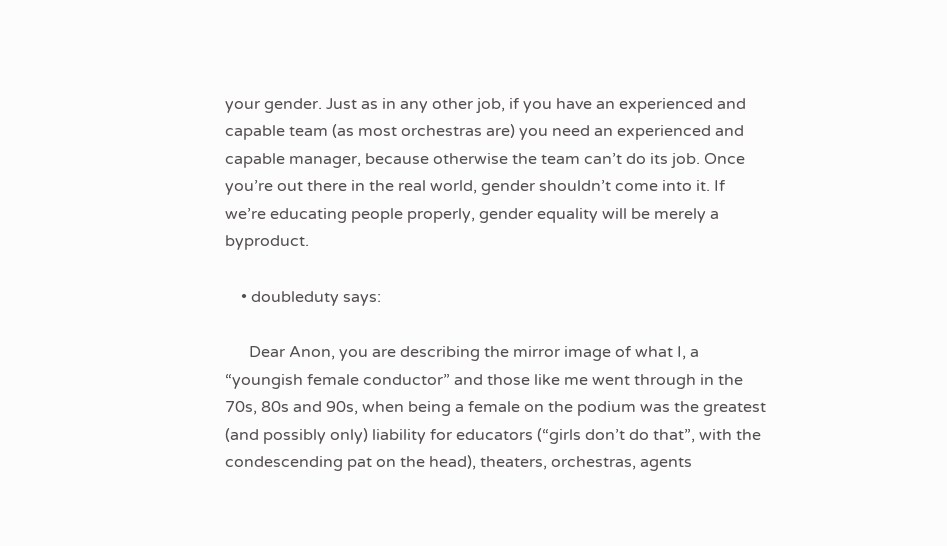your gender. Just as in any other job, if you have an experienced and capable team (as most orchestras are) you need an experienced and capable manager, because otherwise the team can’t do its job. Once you’re out there in the real world, gender shouldn’t come into it. If we’re educating people properly, gender equality will be merely a byproduct.

    • doubleduty says:

      Dear Anon, you are describing the mirror image of what I, a “youngish female conductor” and those like me went through in the 70s, 80s and 90s, when being a female on the podium was the greatest (and possibly only) liability for educators (“girls don’t do that”, with the condescending pat on the head), theaters, orchestras, agents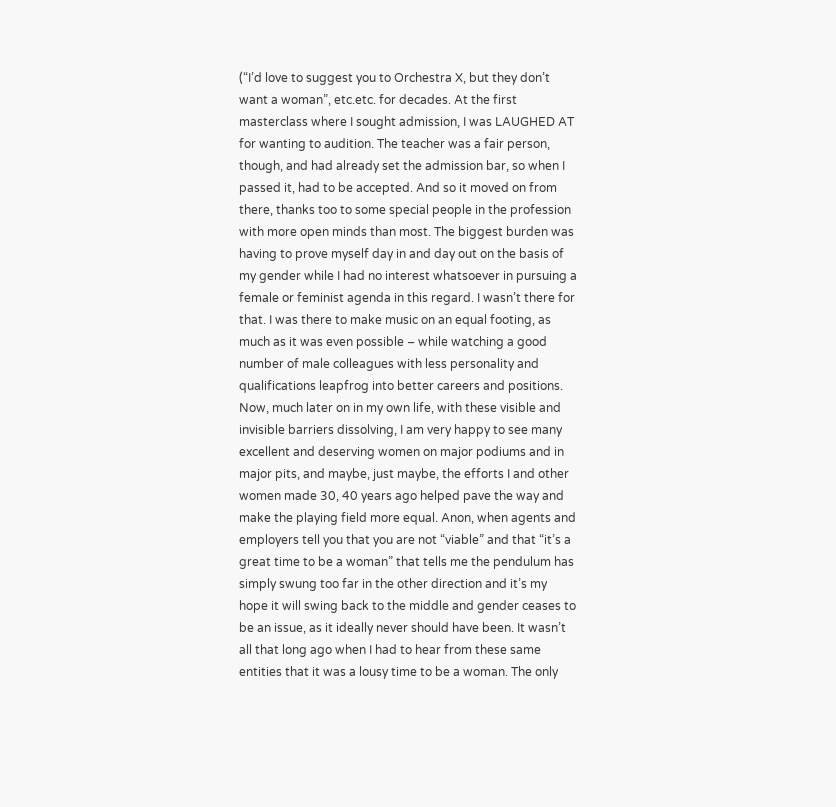(“I’d love to suggest you to Orchestra X, but they don’t want a woman”, etc.etc. for decades. At the first masterclass where I sought admission, I was LAUGHED AT for wanting to audition. The teacher was a fair person, though, and had already set the admission bar, so when I passed it, had to be accepted. And so it moved on from there, thanks too to some special people in the profession with more open minds than most. The biggest burden was having to prove myself day in and day out on the basis of my gender while I had no interest whatsoever in pursuing a female or feminist agenda in this regard. I wasn’t there for that. I was there to make music on an equal footing, as much as it was even possible – while watching a good number of male colleagues with less personality and qualifications leapfrog into better careers and positions. Now, much later on in my own life, with these visible and invisible barriers dissolving, I am very happy to see many excellent and deserving women on major podiums and in major pits, and maybe, just maybe, the efforts I and other women made 30, 40 years ago helped pave the way and make the playing field more equal. Anon, when agents and employers tell you that you are not “viable” and that “it’s a great time to be a woman” that tells me the pendulum has simply swung too far in the other direction and it’s my hope it will swing back to the middle and gender ceases to be an issue, as it ideally never should have been. It wasn’t all that long ago when I had to hear from these same entities that it was a lousy time to be a woman. The only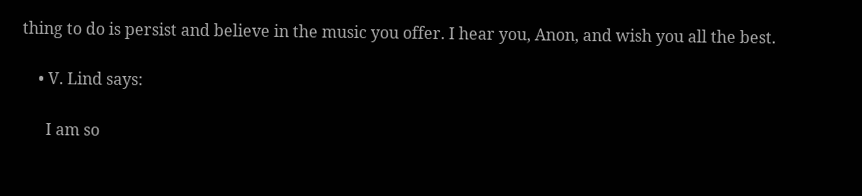thing to do is persist and believe in the music you offer. I hear you, Anon, and wish you all the best.

    • V. Lind says:

      I am so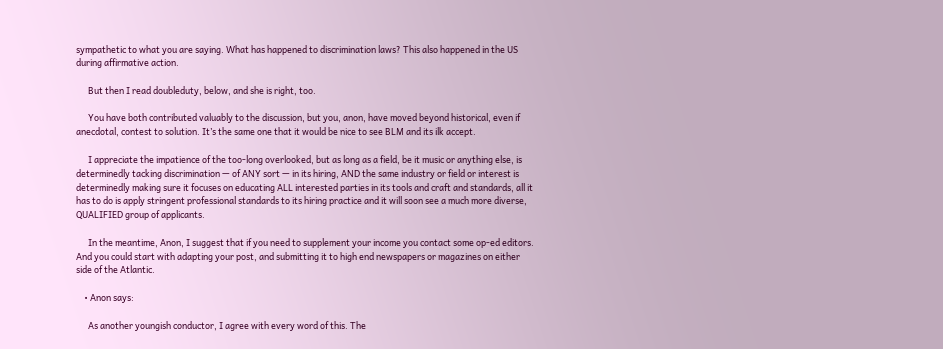sympathetic to what you are saying. What has happened to discrimination laws? This also happened in the US during affirmative action.

      But then I read doubleduty, below, and she is right, too.

      You have both contributed valuably to the discussion, but you, anon, have moved beyond historical, even if anecdotal, contest to solution. It’s the same one that it would be nice to see BLM and its ilk accept.

      I appreciate the impatience of the too-long overlooked, but as long as a field, be it music or anything else, is determinedly tacking discrimination — of ANY sort — in its hiring, AND the same industry or field or interest is determinedly making sure it focuses on educating ALL interested parties in its tools and craft and standards, all it has to do is apply stringent professional standards to its hiring practice and it will soon see a much more diverse, QUALIFIED group of applicants.

      In the meantime, Anon, I suggest that if you need to supplement your income you contact some op-ed editors. And you could start with adapting your post, and submitting it to high end newspapers or magazines on either side of the Atlantic.

    • Anon says:

      As another youngish conductor, I agree with every word of this. The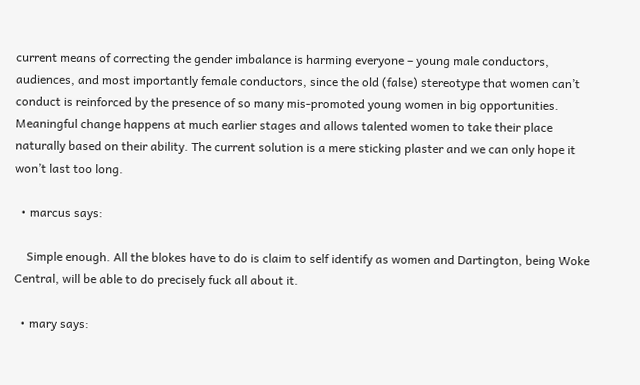current means of correcting the gender imbalance is harming everyone – young male conductors, audiences, and most importantly female conductors, since the old (false) stereotype that women can’t conduct is reinforced by the presence of so many mis-promoted young women in big opportunities. Meaningful change happens at much earlier stages and allows talented women to take their place naturally based on their ability. The current solution is a mere sticking plaster and we can only hope it won’t last too long.

  • marcus says:

    Simple enough. All the blokes have to do is claim to self identify as women and Dartington, being Woke Central, will be able to do precisely fuck all about it.

  • mary says: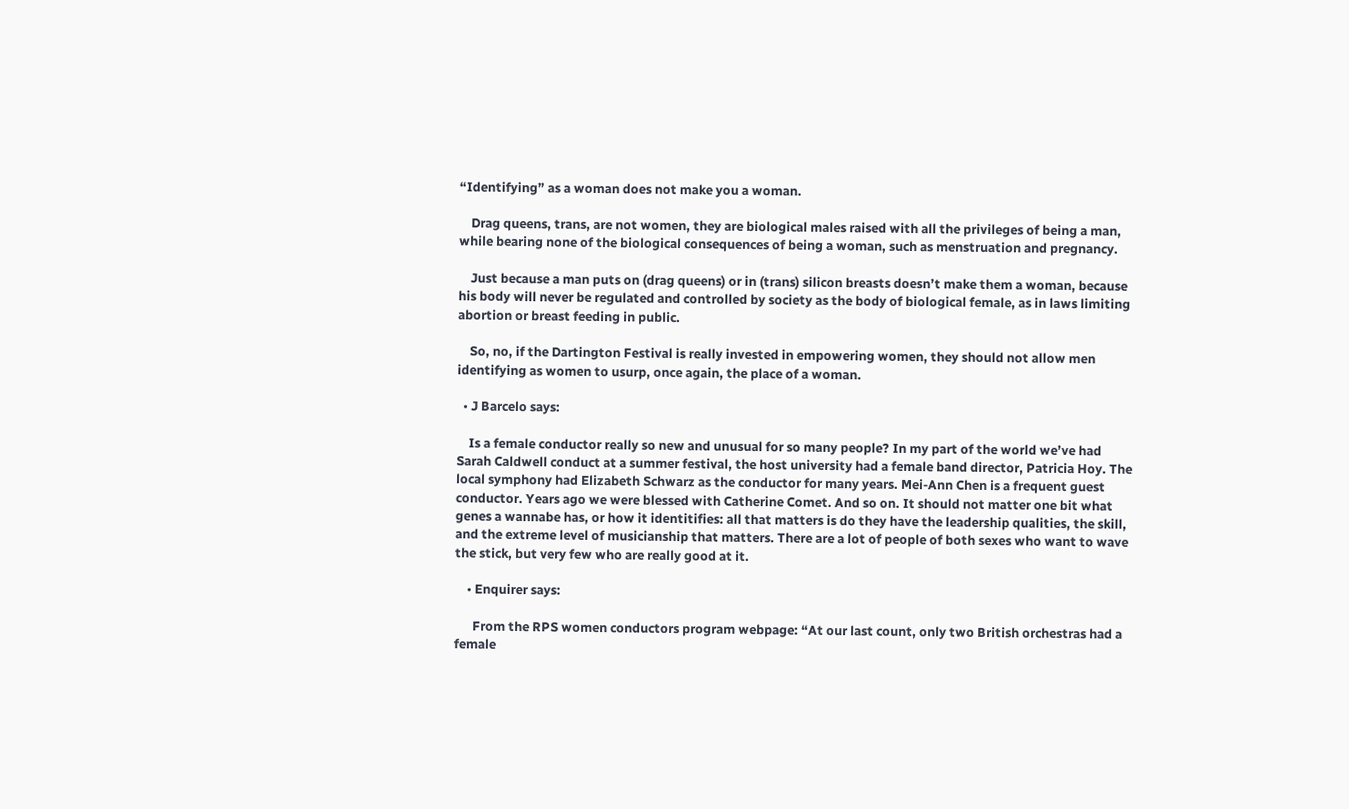“Identifying” as a woman does not make you a woman.

    Drag queens, trans, are not women, they are biological males raised with all the privileges of being a man, while bearing none of the biological consequences of being a woman, such as menstruation and pregnancy.

    Just because a man puts on (drag queens) or in (trans) silicon breasts doesn’t make them a woman, because his body will never be regulated and controlled by society as the body of biological female, as in laws limiting abortion or breast feeding in public.

    So, no, if the Dartington Festival is really invested in empowering women, they should not allow men identifying as women to usurp, once again, the place of a woman.

  • J Barcelo says:

    Is a female conductor really so new and unusual for so many people? In my part of the world we’ve had Sarah Caldwell conduct at a summer festival, the host university had a female band director, Patricia Hoy. The local symphony had Elizabeth Schwarz as the conductor for many years. Mei-Ann Chen is a frequent guest conductor. Years ago we were blessed with Catherine Comet. And so on. It should not matter one bit what genes a wannabe has, or how it identitifies: all that matters is do they have the leadership qualities, the skill, and the extreme level of musicianship that matters. There are a lot of people of both sexes who want to wave the stick, but very few who are really good at it.

    • Enquirer says:

      From the RPS women conductors program webpage: “At our last count, only two British orchestras had a female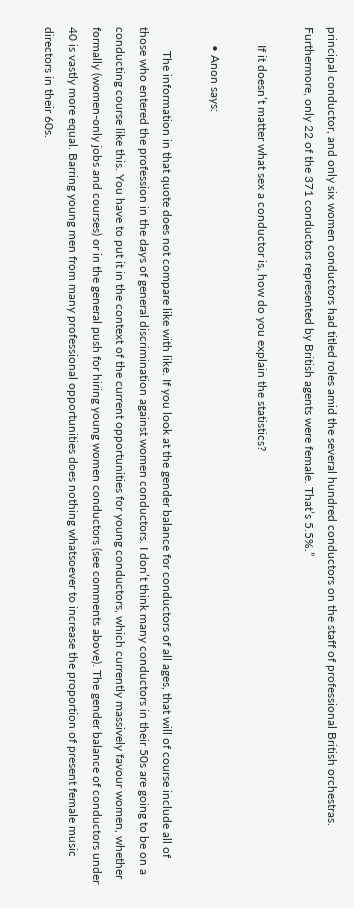principal conductor, and only six women conductors had titled roles amid the several hundred conductors on the staff of professional British orchestras. Furthermore, only 22 of the 371 conductors represented by British agents were female. That’s 5.5%.”

      If it doesn’t matter what sex a conductor is, how do you explain the statistics?

      • Anon says:

        The information in that quote does not compare like with like. If you look at the gender balance for conductors of all ages, that will of course include all of those who entered the profession in the days of general discrimination against women conductors. I don’t think many conductors in their 50s are going to be on a conducting course like this. You have to put it in the context of the current opportunities for young conductors, which currently massively favour women, whether formally (women-only jobs and courses) or in the general push for hiring young women conductors (see comments above). The gender balance of conductors under 40 is vastly more equal. Barring young men from many professional opportunities does nothing whatsoever to increase the proportion of present female music directors in their 60s.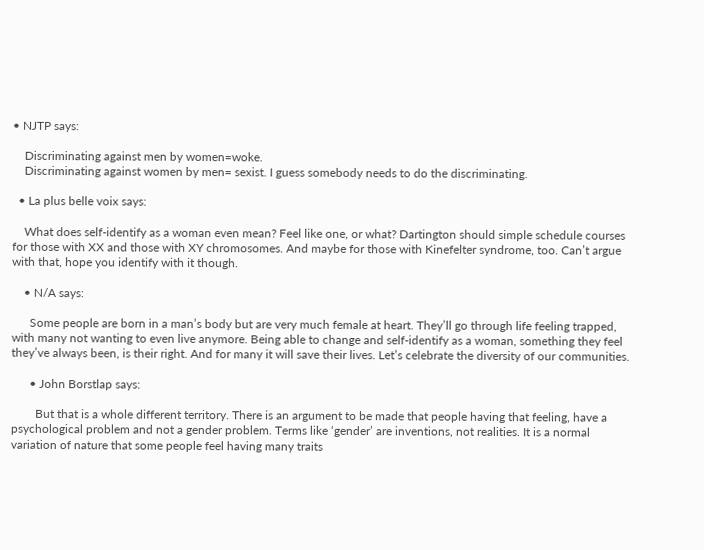• NJTP says:

    Discriminating against men by women=woke.
    Discriminating against women by men= sexist. I guess somebody needs to do the discriminating.

  • La plus belle voix says:

    What does self-identify as a woman even mean? Feel like one, or what? Dartington should simple schedule courses for those with XX and those with XY chromosomes. And maybe for those with Kinefelter syndrome, too. Can’t argue with that, hope you identify with it though.

    • N/A says:

      Some people are born in a man’s body but are very much female at heart. They’ll go through life feeling trapped, with many not wanting to even live anymore. Being able to change and self-identify as a woman, something they feel they’ve always been, is their right. And for many it will save their lives. Let’s celebrate the diversity of our communities.

      • John Borstlap says:

        But that is a whole different territory. There is an argument to be made that people having that feeling, have a psychological problem and not a gender problem. Terms like ‘gender’ are inventions, not realities. It is a normal variation of nature that some people feel having many traits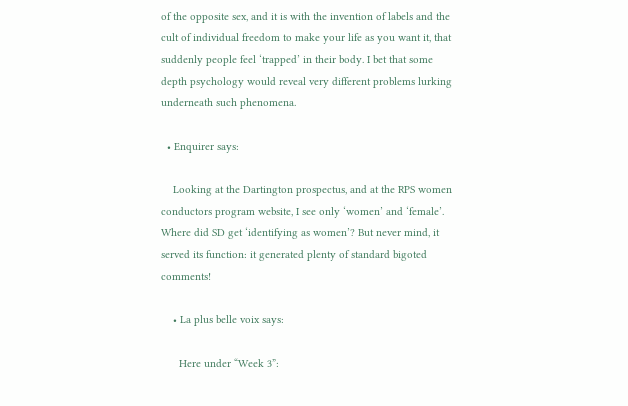of the opposite sex, and it is with the invention of labels and the cult of individual freedom to make your life as you want it, that suddenly people feel ‘trapped’ in their body. I bet that some depth psychology would reveal very different problems lurking underneath such phenomena.

  • Enquirer says:

    Looking at the Dartington prospectus, and at the RPS women conductors program website, I see only ‘women’ and ‘female’. Where did SD get ‘identifying as women’? But never mind, it served its function: it generated plenty of standard bigoted comments!

    • La plus belle voix says:

      Here under “Week 3”: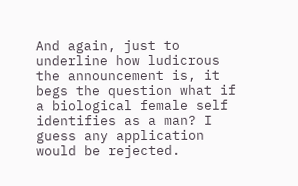And again, just to underline how ludicrous the announcement is, it begs the question what if a biological female self identifies as a man? I guess any application would be rejected.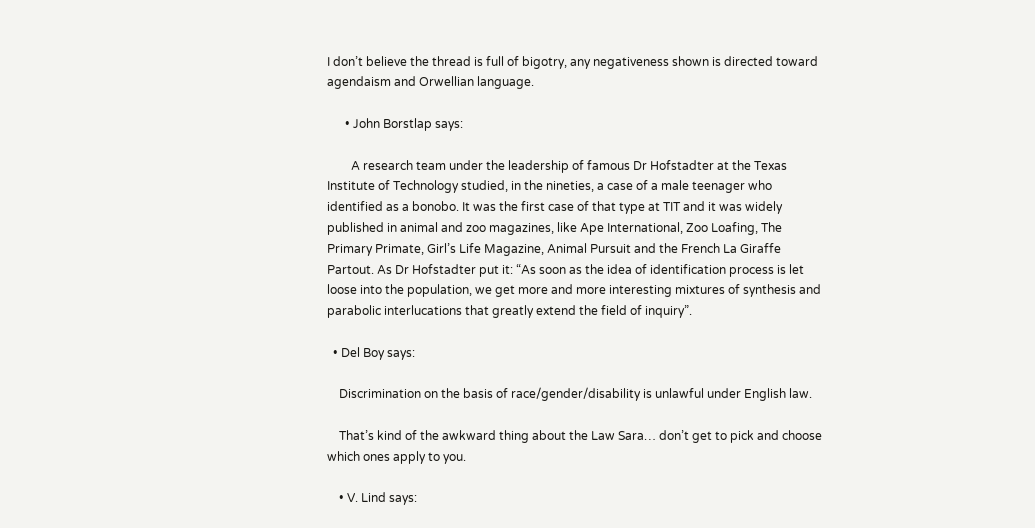I don’t believe the thread is full of bigotry, any negativeness shown is directed toward agendaism and Orwellian language.

      • John Borstlap says:

        A research team under the leadership of famous Dr Hofstadter at the Texas Institute of Technology studied, in the nineties, a case of a male teenager who identified as a bonobo. It was the first case of that type at TIT and it was widely published in animal and zoo magazines, like Ape International, Zoo Loafing, The Primary Primate, Girl’s Life Magazine, Animal Pursuit and the French La Giraffe Partout. As Dr Hofstadter put it: “As soon as the idea of identification process is let loose into the population, we get more and more interesting mixtures of synthesis and parabolic interlucations that greatly extend the field of inquiry”.

  • Del Boy says:

    Discrimination on the basis of race/gender/disability is unlawful under English law.

    That’s kind of the awkward thing about the Law Sara… don’t get to pick and choose which ones apply to you.

    • V. Lind says: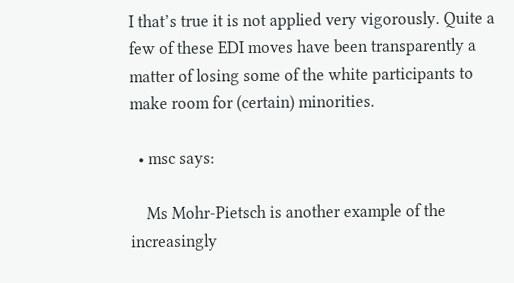I that’s true it is not applied very vigorously. Quite a few of these EDI moves have been transparently a matter of losing some of the white participants to make room for (certain) minorities.

  • msc says:

    Ms Mohr-Pietsch is another example of the increasingly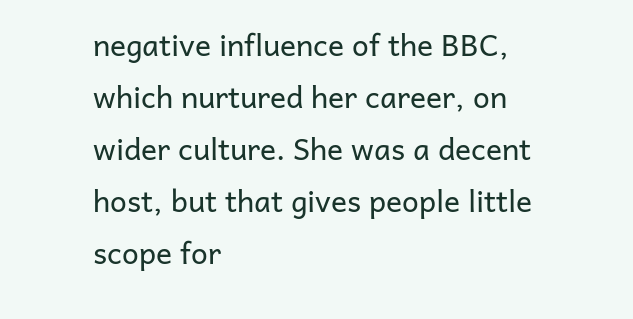negative influence of the BBC, which nurtured her career, on wider culture. She was a decent host, but that gives people little scope for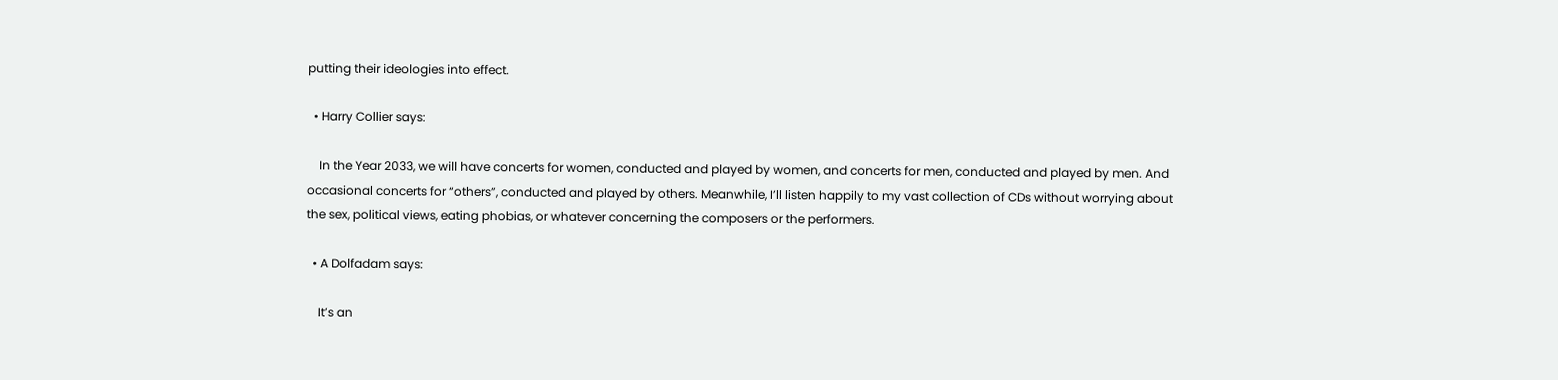putting their ideologies into effect.

  • Harry Collier says:

    In the Year 2033, we will have concerts for women, conducted and played by women, and concerts for men, conducted and played by men. And occasional concerts for “others”, conducted and played by others. Meanwhile, I’ll listen happily to my vast collection of CDs without worrying about the sex, political views, eating phobias, or whatever concerning the composers or the performers.

  • A Dolfadam says:

    It’s an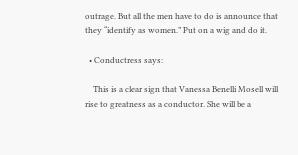outrage. But all the men have to do is announce that they “identify as women.” Put on a wig and do it.

  • Conductress says:

    This is a clear sign that Vanessa Benelli Mosell will rise to greatness as a conductor. She will be a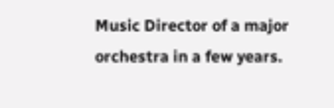Music Director of a major orchestra in a few years.